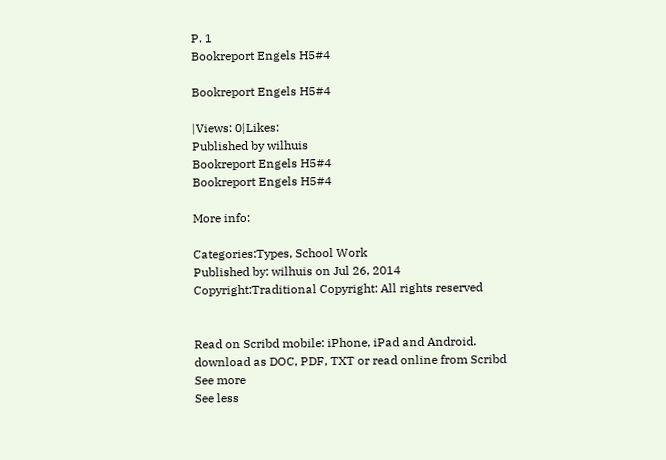P. 1
Bookreport Engels H5#4

Bookreport Engels H5#4

|Views: 0|Likes:
Published by wilhuis
Bookreport Engels H5#4
Bookreport Engels H5#4

More info:

Categories:Types, School Work
Published by: wilhuis on Jul 26, 2014
Copyright:Traditional Copyright: All rights reserved


Read on Scribd mobile: iPhone, iPad and Android.
download as DOC, PDF, TXT or read online from Scribd
See more
See less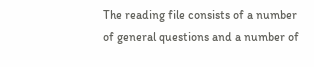The reading file consists of a number of general questions and a number of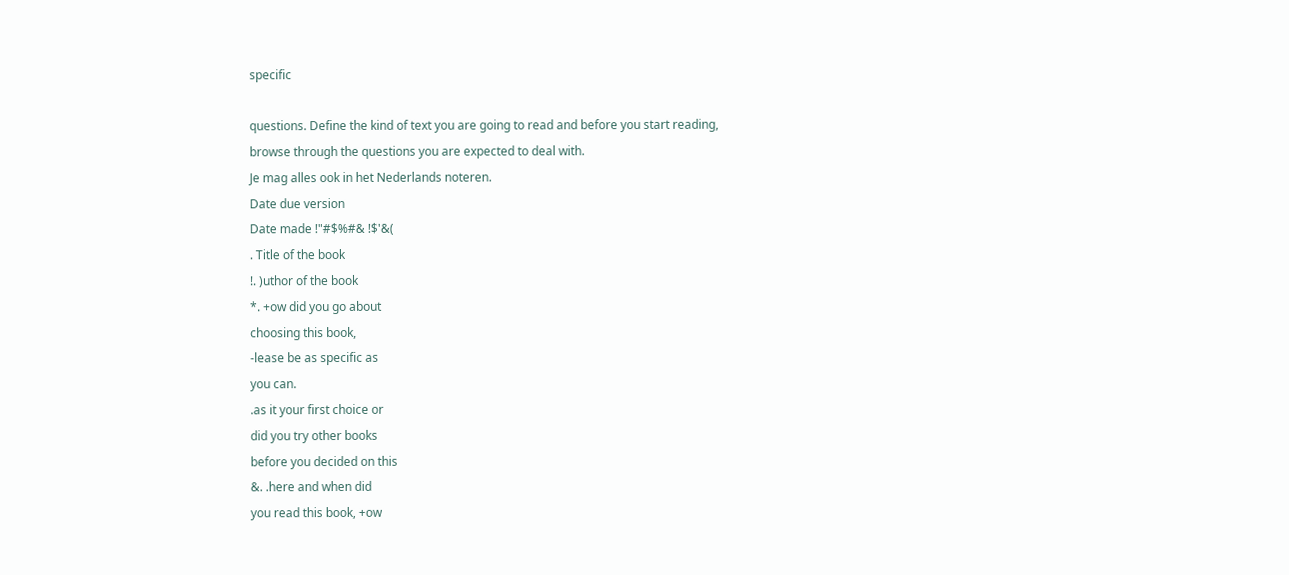specific

questions. Define the kind of text you are going to read and before you start reading,
browse through the questions you are expected to deal with.
Je mag alles ook in het Nederlands noteren.
Date due version
Date made !"#$%#& !$'&(
. Title of the book
!. )uthor of the book
*. +ow did you go about
choosing this book,
-lease be as specific as
you can.
.as it your first choice or
did you try other books
before you decided on this
&. .here and when did
you read this book, +ow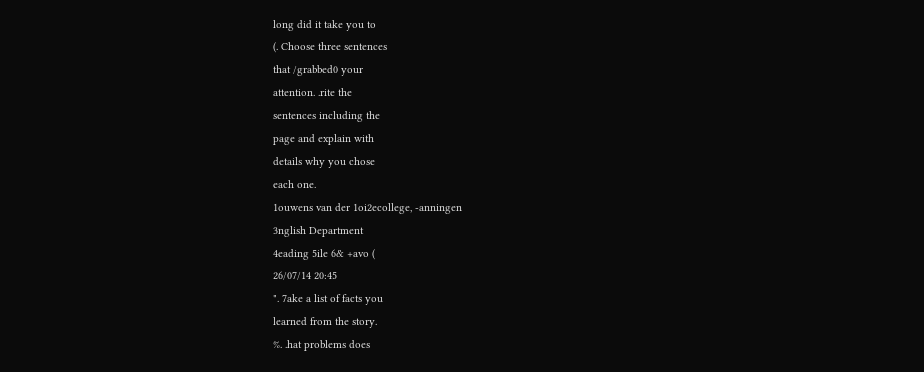long did it take you to
(. Choose three sentences
that /grabbed0 your
attention. .rite the
sentences including the
page and explain with
details why you chose
each one.
1ouwens van der 1oi2ecollege, -anningen
3nglish Department
4eading 5ile 6& +avo (
26/07/14 20:45
". 7ake a list of facts you
learned from the story.
%. .hat problems does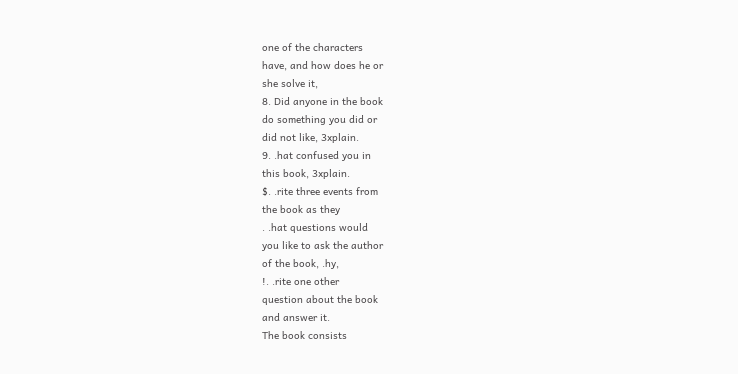one of the characters
have, and how does he or
she solve it,
8. Did anyone in the book
do something you did or
did not like, 3xplain.
9. .hat confused you in
this book, 3xplain.
$. .rite three events from
the book as they
. .hat questions would
you like to ask the author
of the book, .hy,
!. .rite one other
question about the book
and answer it.
The book consists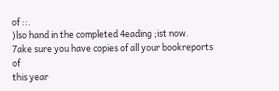of ::.
)lso hand in the completed 4eading ;ist now.
7ake sure you have copies of all your bookreports of
this year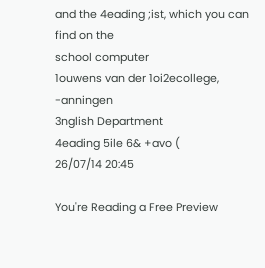and the 4eading ;ist, which you can find on the
school computer
1ouwens van der 1oi2ecollege, -anningen
3nglish Department
4eading 5ile 6& +avo (
26/07/14 20:45

You're Reading a Free Preview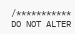/*********** DO NOT ALTER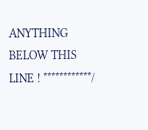ANYTHING BELOW THIS LINE ! ************/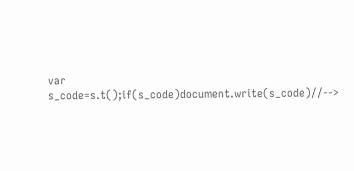var s_code=s.t();if(s_code)document.write(s_code)//-->